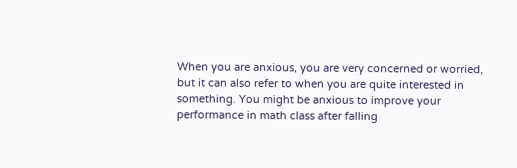When you are anxious, you are very concerned or worried, but it can also refer to when you are quite interested in something. You might be anxious to improve your performance in math class after falling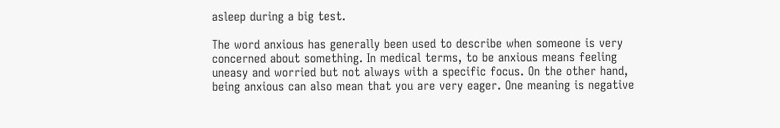asleep during a big test.

The word anxious has generally been used to describe when someone is very concerned about something. In medical terms, to be anxious means feeling uneasy and worried but not always with a specific focus. On the other hand, being anxious can also mean that you are very eager. One meaning is negative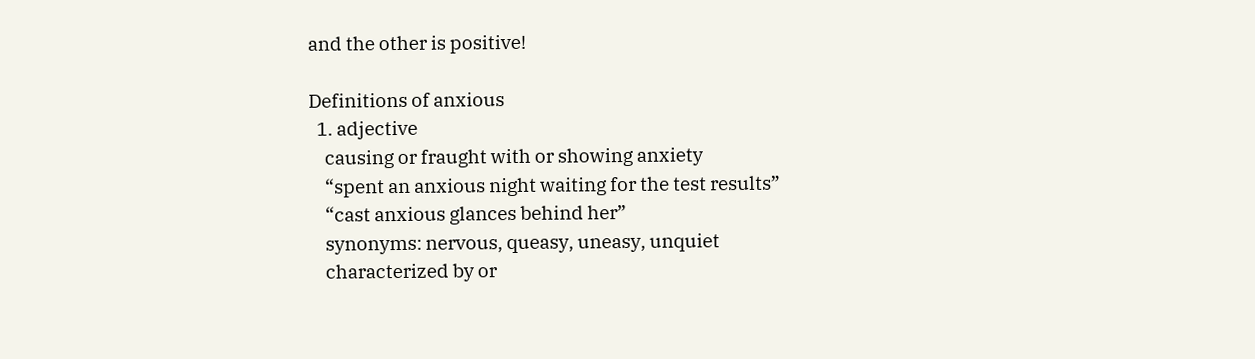and the other is positive!

Definitions of anxious
  1. adjective
    causing or fraught with or showing anxiety
    “spent an anxious night waiting for the test results”
    “cast anxious glances behind her”
    synonyms: nervous, queasy, uneasy, unquiet
    characterized by or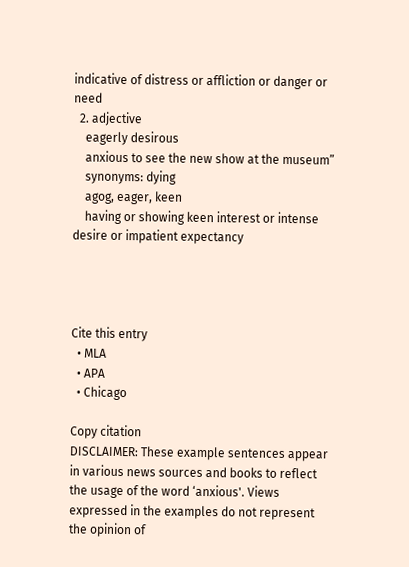indicative of distress or affliction or danger or need
  2. adjective
    eagerly desirous
    anxious to see the new show at the museum”
    synonyms: dying
    agog, eager, keen
    having or showing keen interest or intense desire or impatient expectancy




Cite this entry
  • MLA
  • APA
  • Chicago

Copy citation
DISCLAIMER: These example sentences appear in various news sources and books to reflect the usage of the word ‘anxious'. Views expressed in the examples do not represent the opinion of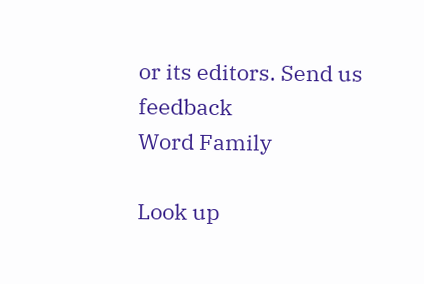or its editors. Send us feedback
Word Family

Look up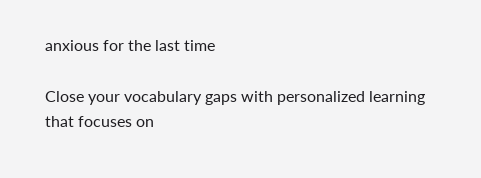anxious for the last time

Close your vocabulary gaps with personalized learning that focuses on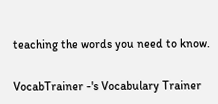teaching the words you need to know.

VocabTrainer -'s Vocabulary Trainer